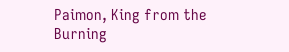Paimon, King from the Burning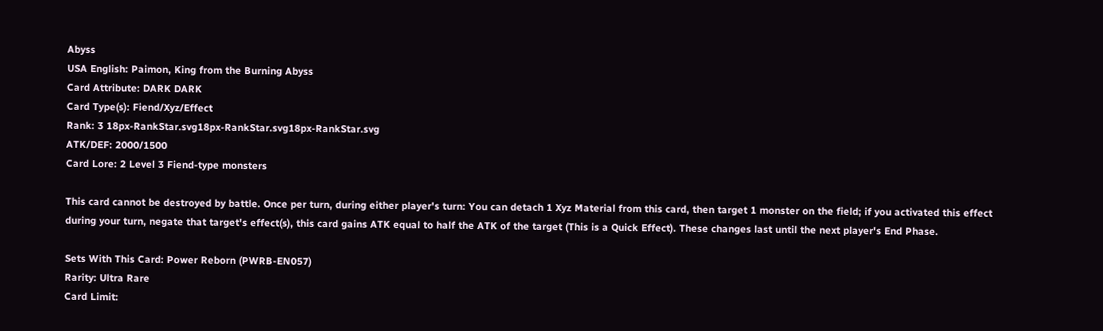Abyss
USA English: Paimon, King from the Burning Abyss
Card Attribute: DARK DARK
Card Type(s): Fiend/Xyz/Effect
Rank: 3 18px-RankStar.svg18px-RankStar.svg18px-RankStar.svg
ATK/DEF: 2000/1500
Card Lore: 2 Level 3 Fiend-type monsters

This card cannot be destroyed by battle. Once per turn, during either player's turn: You can detach 1 Xyz Material from this card, then target 1 monster on the field; if you activated this effect during your turn, negate that target's effect(s), this card gains ATK equal to half the ATK of the target (This is a Quick Effect). These changes last until the next player's End Phase.

Sets With This Card: Power Reborn (PWRB-EN057)
Rarity: Ultra Rare
Card Limit: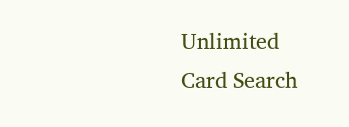Unlimited
Card Search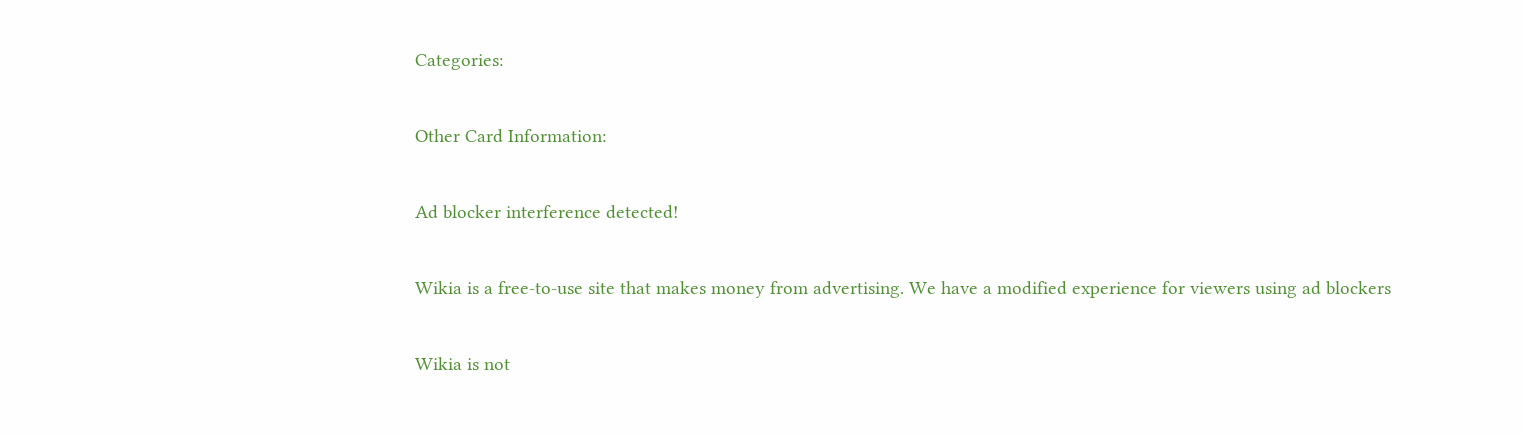Categories:

Other Card Information:

Ad blocker interference detected!

Wikia is a free-to-use site that makes money from advertising. We have a modified experience for viewers using ad blockers

Wikia is not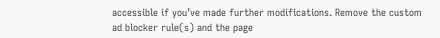accessible if you’ve made further modifications. Remove the custom ad blocker rule(s) and the page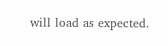will load as expected.